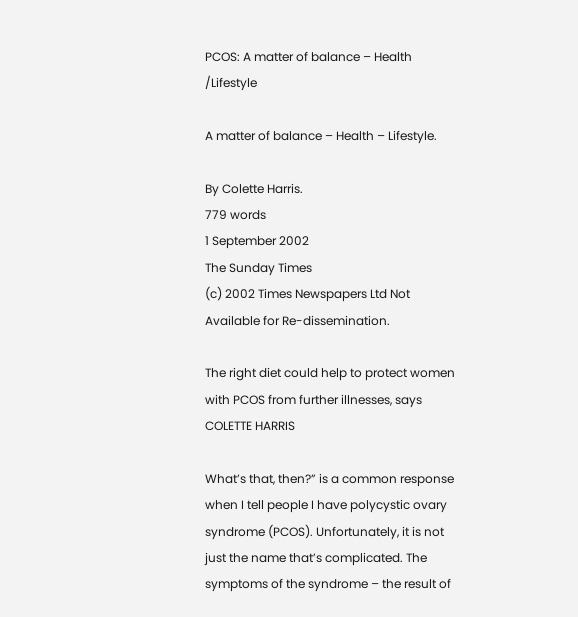PCOS: A matter of balance – Health /Lifestyle

A matter of balance – Health – Lifestyle.

By Colette Harris.
779 words
1 September 2002
The Sunday Times
(c) 2002 Times Newspapers Ltd Not Available for Re-dissemination.

The right diet could help to protect women with PCOS from further illnesses, says COLETTE HARRIS

What’s that, then?” is a common response when I tell people I have polycystic ovary syndrome (PCOS). Unfortunately, it is not just the name that’s complicated. The symptoms of the syndrome – the result of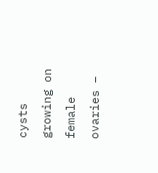cysts growing on female ovaries –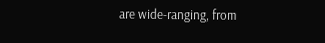are wide-ranging, from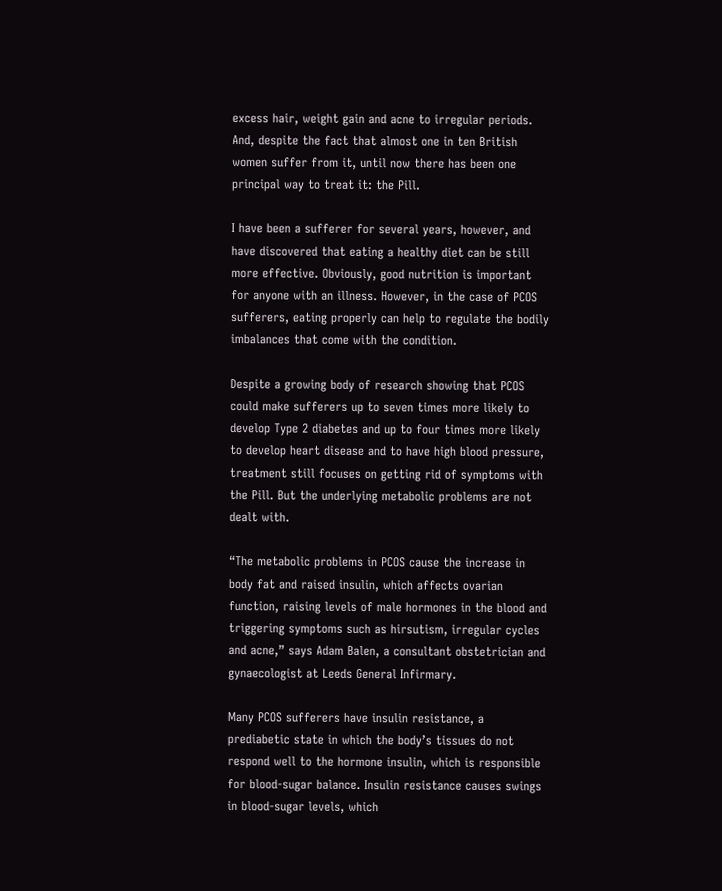excess hair, weight gain and acne to irregular periods. And, despite the fact that almost one in ten British women suffer from it, until now there has been one principal way to treat it: the Pill.

I have been a sufferer for several years, however, and have discovered that eating a healthy diet can be still more effective. Obviously, good nutrition is important for anyone with an illness. However, in the case of PCOS sufferers, eating properly can help to regulate the bodily imbalances that come with the condition.

Despite a growing body of research showing that PCOS could make sufferers up to seven times more likely to develop Type 2 diabetes and up to four times more likely to develop heart disease and to have high blood pressure, treatment still focuses on getting rid of symptoms with the Pill. But the underlying metabolic problems are not dealt with.

“The metabolic problems in PCOS cause the increase in body fat and raised insulin, which affects ovarian function, raising levels of male hormones in the blood and triggering symptoms such as hirsutism, irregular cycles and acne,” says Adam Balen, a consultant obstetrician and gynaecologist at Leeds General Infirmary.

Many PCOS sufferers have insulin resistance, a prediabetic state in which the body’s tissues do not respond well to the hormone insulin, which is responsible for blood-sugar balance. Insulin resistance causes swings in blood-sugar levels, which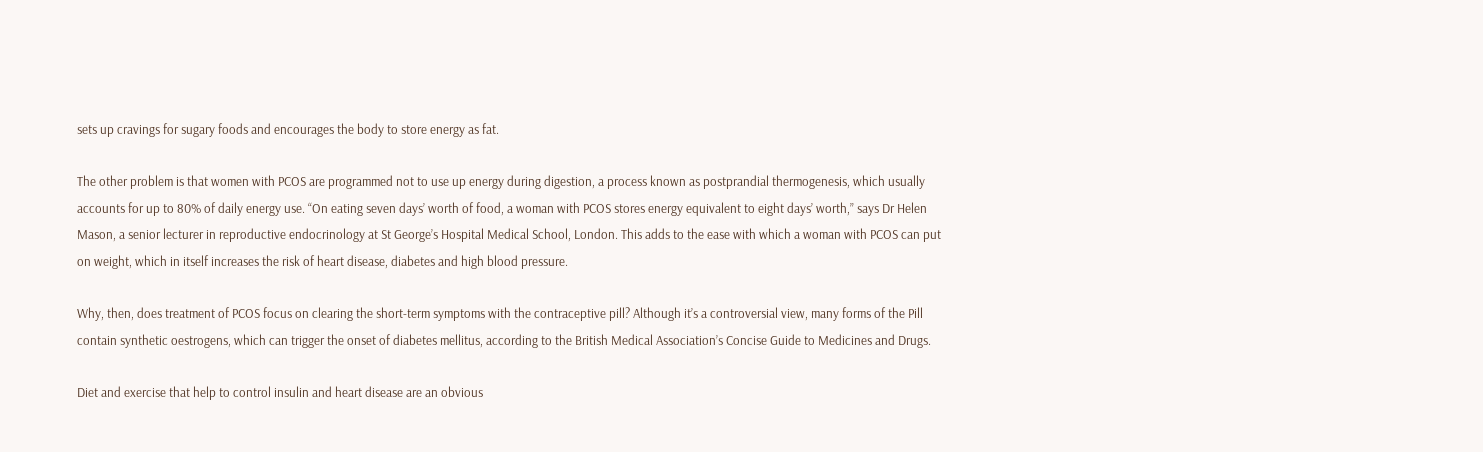sets up cravings for sugary foods and encourages the body to store energy as fat.

The other problem is that women with PCOS are programmed not to use up energy during digestion, a process known as postprandial thermogenesis, which usually accounts for up to 80% of daily energy use. “On eating seven days’ worth of food, a woman with PCOS stores energy equivalent to eight days’ worth,” says Dr Helen Mason, a senior lecturer in reproductive endocrinology at St George’s Hospital Medical School, London. This adds to the ease with which a woman with PCOS can put on weight, which in itself increases the risk of heart disease, diabetes and high blood pressure.

Why, then, does treatment of PCOS focus on clearing the short-term symptoms with the contraceptive pill? Although it’s a controversial view, many forms of the Pill contain synthetic oestrogens, which can trigger the onset of diabetes mellitus, according to the British Medical Association’s Concise Guide to Medicines and Drugs.

Diet and exercise that help to control insulin and heart disease are an obvious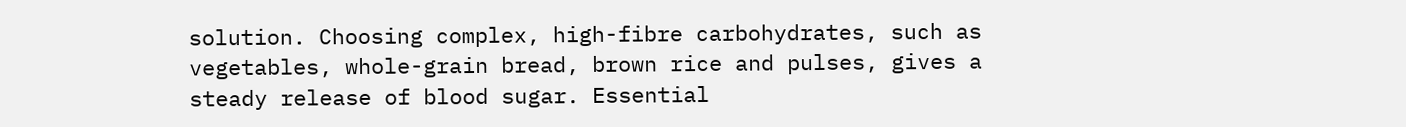solution. Choosing complex, high-fibre carbohydrates, such as vegetables, whole-grain bread, brown rice and pulses, gives a steady release of blood sugar. Essential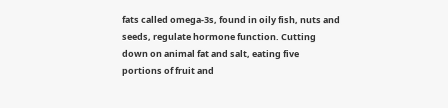fats called omega-3s, found in oily fish, nuts and seeds, regulate hormone function. Cutting down on animal fat and salt, eating five portions of fruit and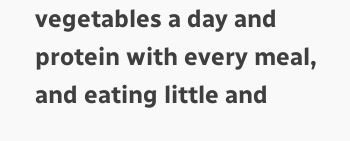vegetables a day and protein with every meal, and eating little and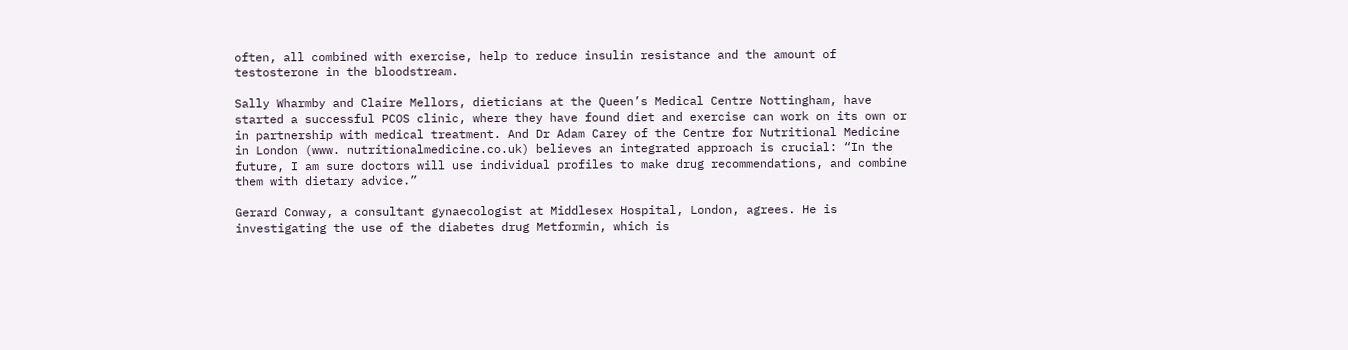often, all combined with exercise, help to reduce insulin resistance and the amount of testosterone in the bloodstream.

Sally Wharmby and Claire Mellors, dieticians at the Queen’s Medical Centre Nottingham, have started a successful PCOS clinic, where they have found diet and exercise can work on its own or in partnership with medical treatment. And Dr Adam Carey of the Centre for Nutritional Medicine in London (www. nutritionalmedicine.co.uk) believes an integrated approach is crucial: “In the future, I am sure doctors will use individual profiles to make drug recommendations, and combine them with dietary advice.”

Gerard Conway, a consultant gynaecologist at Middlesex Hospital, London, agrees. He is investigating the use of the diabetes drug Metformin, which is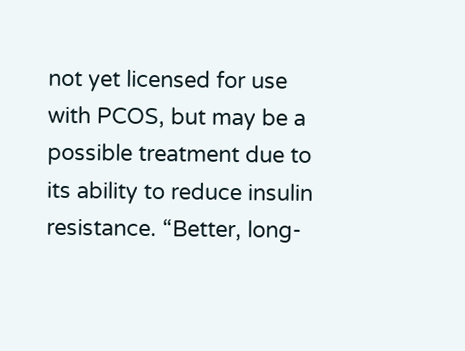not yet licensed for use with PCOS, but may be a possible treatment due to its ability to reduce insulin resistance. “Better, long-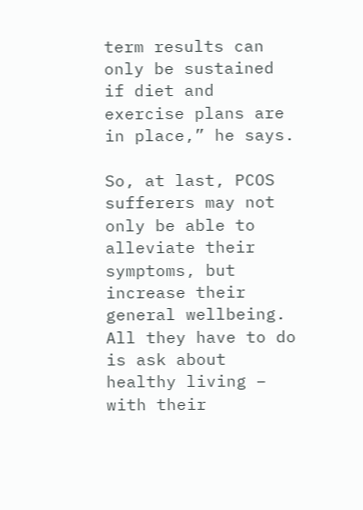term results can only be sustained if diet and exercise plans are in place,” he says.

So, at last, PCOS sufferers may not only be able to alleviate their symptoms, but increase their general wellbeing. All they have to do is ask about healthy living – with their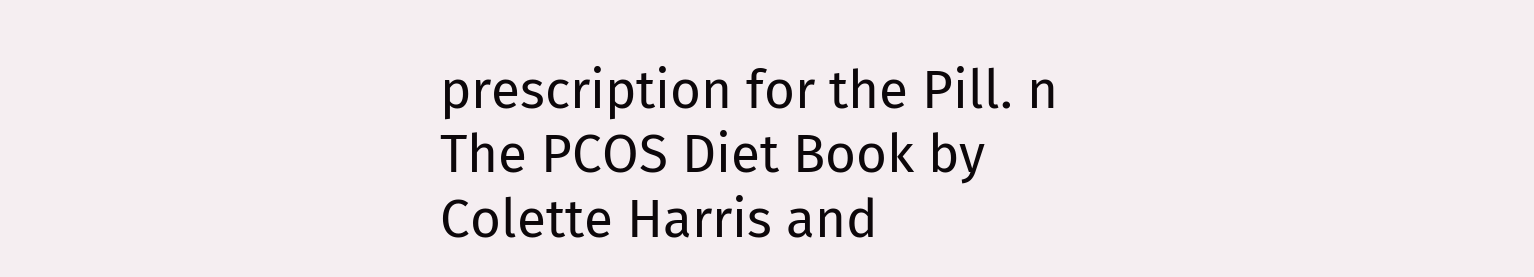prescription for the Pill. n The PCOS Diet Book by Colette Harris and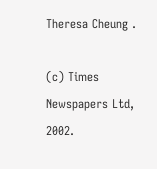Theresa Cheung .

(c) Times Newspapers Ltd, 2002.